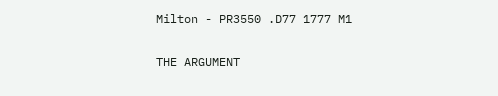Milton - PR3550 .D77 1777 M1

THE ARGUMENT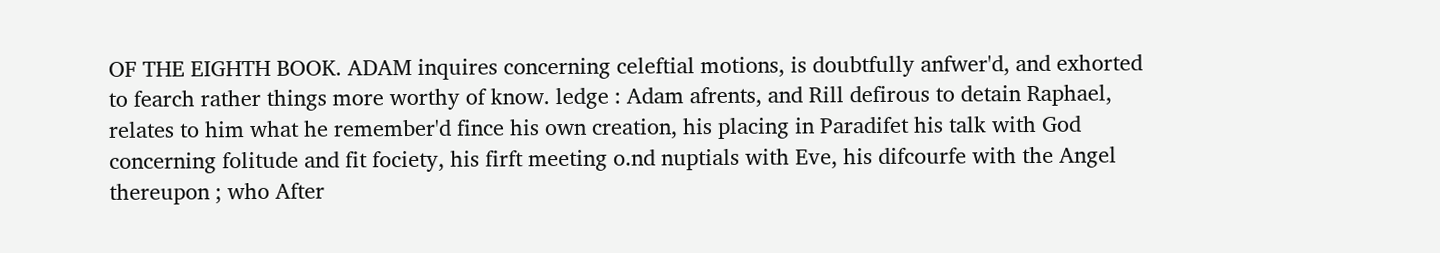OF THE EIGHTH BOOK. ADAM inquires concerning celeftial motions, is doubtfully anfwer'd, and exhorted to fearch rather things more worthy of know. ledge : Adam afrents, and Rill defirous to detain Raphael, relates to him what he remember'd fince his own creation, his placing in Paradifet his talk with God concerning folitude and fit fociety, his firft meeting o.nd nuptials with Eve, his difcourfe with the Angel thereupon ; who After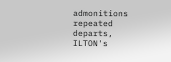admonitions repeated departs, ILTON's